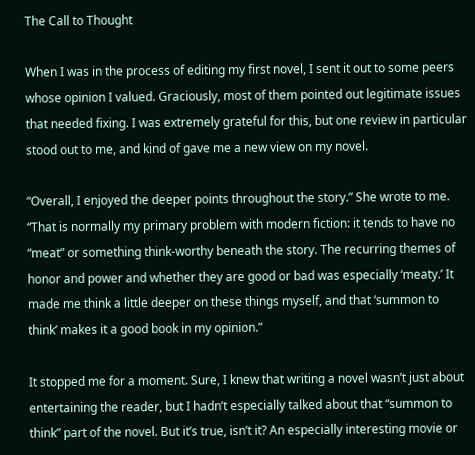The Call to Thought

When I was in the process of editing my first novel, I sent it out to some peers whose opinion I valued. Graciously, most of them pointed out legitimate issues that needed fixing. I was extremely grateful for this, but one review in particular stood out to me, and kind of gave me a new view on my novel.

“Overall, I enjoyed the deeper points throughout the story.” She wrote to me. “That is normally my primary problem with modern fiction: it tends to have no “meat” or something think-worthy beneath the story. The recurring themes of honor and power and whether they are good or bad was especially ‘meaty.’ It made me think a little deeper on these things myself, and that ‘summon to think’ makes it a good book in my opinion.”

It stopped me for a moment. Sure, I knew that writing a novel wasn’t just about entertaining the reader, but I hadn’t especially talked about that “summon to think” part of the novel. But it’s true, isn’t it? An especially interesting movie or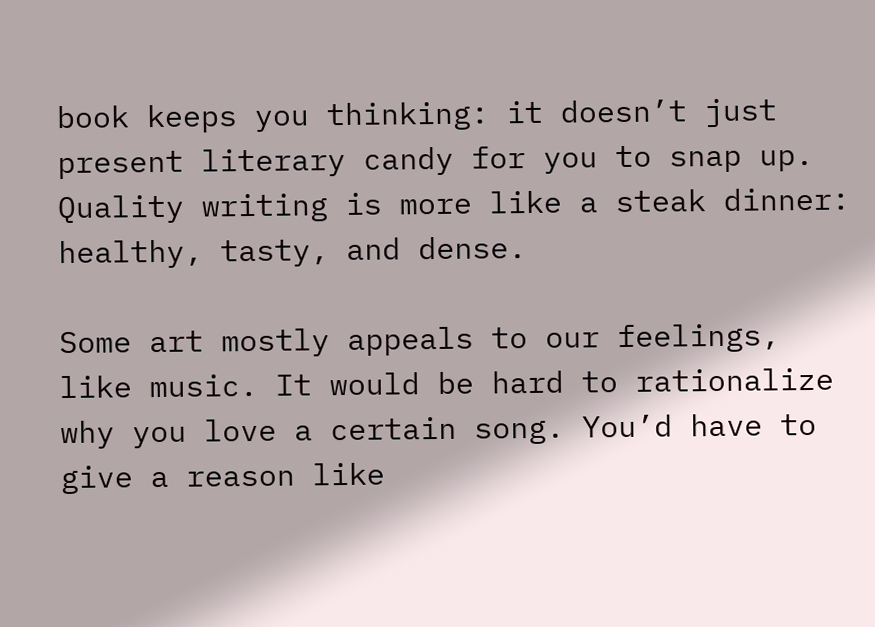book keeps you thinking: it doesn’t just present literary candy for you to snap up. Quality writing is more like a steak dinner: healthy, tasty, and dense.

Some art mostly appeals to our feelings, like music. It would be hard to rationalize why you love a certain song. You’d have to give a reason like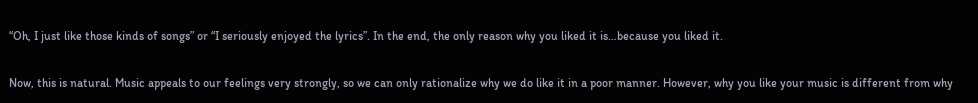“Oh, I just like those kinds of songs” or “I seriously enjoyed the lyrics”. In the end, the only reason why you liked it is…because you liked it.

Now, this is natural. Music appeals to our feelings very strongly, so we can only rationalize why we do like it in a poor manner. However, why you like your music is different from why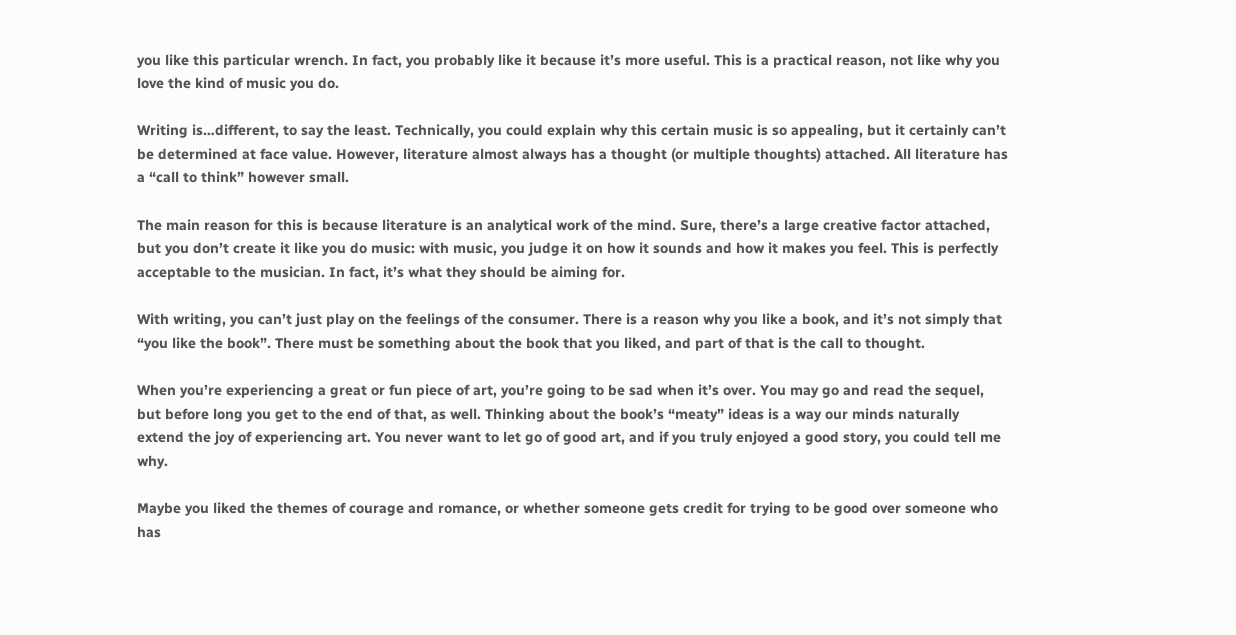you like this particular wrench. In fact, you probably like it because it’s more useful. This is a practical reason, not like why you love the kind of music you do.

Writing is…different, to say the least. Technically, you could explain why this certain music is so appealing, but it certainly can’t be determined at face value. However, literature almost always has a thought (or multiple thoughts) attached. All literature has a “call to think” however small.

The main reason for this is because literature is an analytical work of the mind. Sure, there’s a large creative factor attached, but you don’t create it like you do music: with music, you judge it on how it sounds and how it makes you feel. This is perfectly acceptable to the musician. In fact, it’s what they should be aiming for.

With writing, you can’t just play on the feelings of the consumer. There is a reason why you like a book, and it’s not simply that “you like the book”. There must be something about the book that you liked, and part of that is the call to thought.

When you’re experiencing a great or fun piece of art, you’re going to be sad when it’s over. You may go and read the sequel, but before long you get to the end of that, as well. Thinking about the book’s “meaty” ideas is a way our minds naturally extend the joy of experiencing art. You never want to let go of good art, and if you truly enjoyed a good story, you could tell me why.

Maybe you liked the themes of courage and romance, or whether someone gets credit for trying to be good over someone who has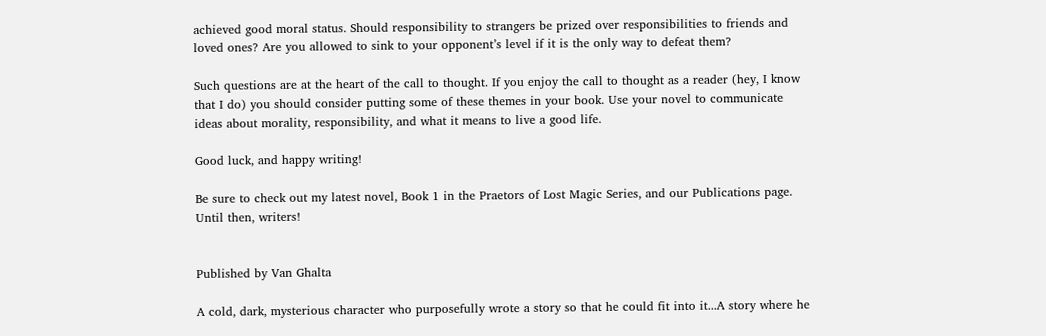achieved good moral status. Should responsibility to strangers be prized over responsibilities to friends and loved ones? Are you allowed to sink to your opponent’s level if it is the only way to defeat them?

Such questions are at the heart of the call to thought. If you enjoy the call to thought as a reader (hey, I know that I do) you should consider putting some of these themes in your book. Use your novel to communicate ideas about morality, responsibility, and what it means to live a good life.

Good luck, and happy writing!

Be sure to check out my latest novel, Book 1 in the Praetors of Lost Magic Series, and our Publications page. Until then, writers!


Published by Van Ghalta

A cold, dark, mysterious character who purposefully wrote a story so that he could fit into it...A story where he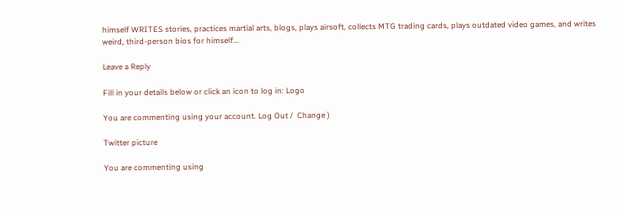himself WRITES stories, practices martial arts, blogs, plays airsoft, collects MTG trading cards, plays outdated video games, and writes weird, third-person bios for himself...

Leave a Reply

Fill in your details below or click an icon to log in: Logo

You are commenting using your account. Log Out /  Change )

Twitter picture

You are commenting using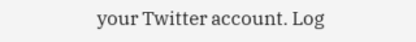your Twitter account. Log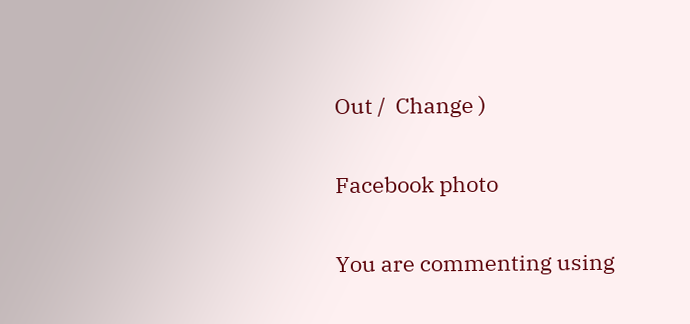Out /  Change )

Facebook photo

You are commenting using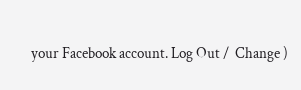your Facebook account. Log Out /  Change )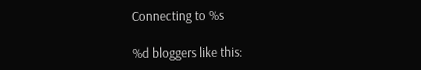Connecting to %s

%d bloggers like this: